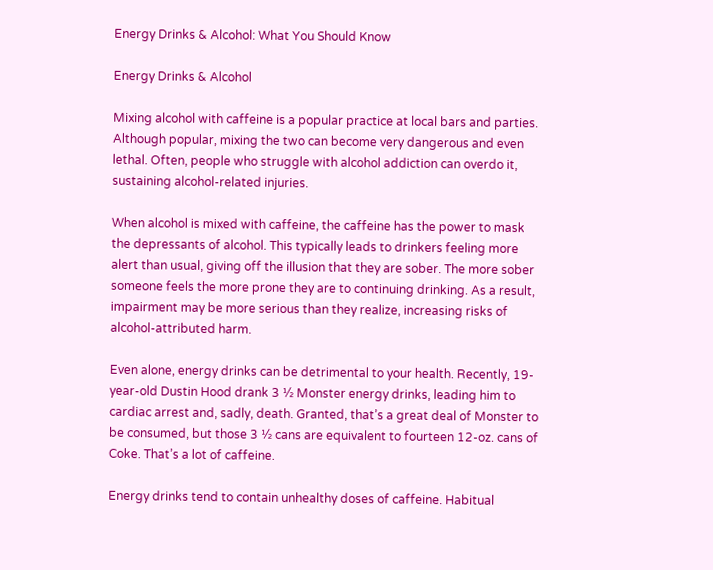Energy Drinks & Alcohol: What You Should Know

Energy Drinks & Alcohol

Mixing alcohol with caffeine is a popular practice at local bars and parties. Although popular, mixing the two can become very dangerous and even lethal. Often, people who struggle with alcohol addiction can overdo it, sustaining alcohol-related injuries.

When alcohol is mixed with caffeine, the caffeine has the power to mask the depressants of alcohol. This typically leads to drinkers feeling more alert than usual, giving off the illusion that they are sober. The more sober someone feels the more prone they are to continuing drinking. As a result, impairment may be more serious than they realize, increasing risks of alcohol-attributed harm.

Even alone, energy drinks can be detrimental to your health. Recently, 19-year-old Dustin Hood drank 3 ½ Monster energy drinks, leading him to cardiac arrest and, sadly, death. Granted, that’s a great deal of Monster to be consumed, but those 3 ½ cans are equivalent to fourteen 12-oz. cans of Coke. That’s a lot of caffeine.

Energy drinks tend to contain unhealthy doses of caffeine. Habitual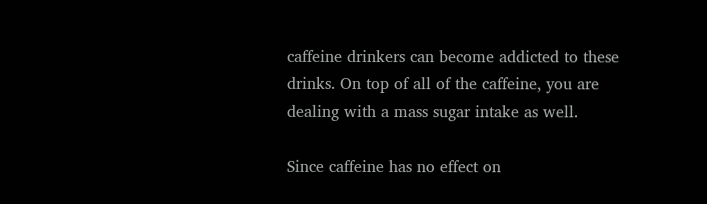caffeine drinkers can become addicted to these drinks. On top of all of the caffeine, you are dealing with a mass sugar intake as well.

Since caffeine has no effect on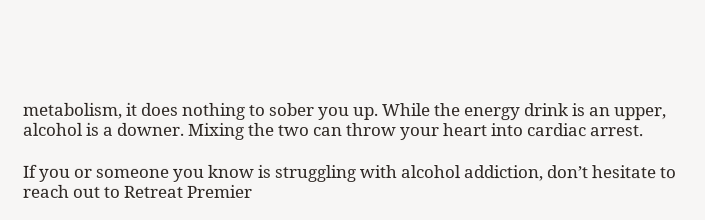metabolism, it does nothing to sober you up. While the energy drink is an upper, alcohol is a downer. Mixing the two can throw your heart into cardiac arrest.

If you or someone you know is struggling with alcohol addiction, don’t hesitate to reach out to Retreat Premier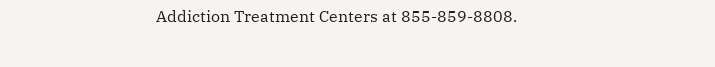Addiction Treatment Centers at 855-859-8808.